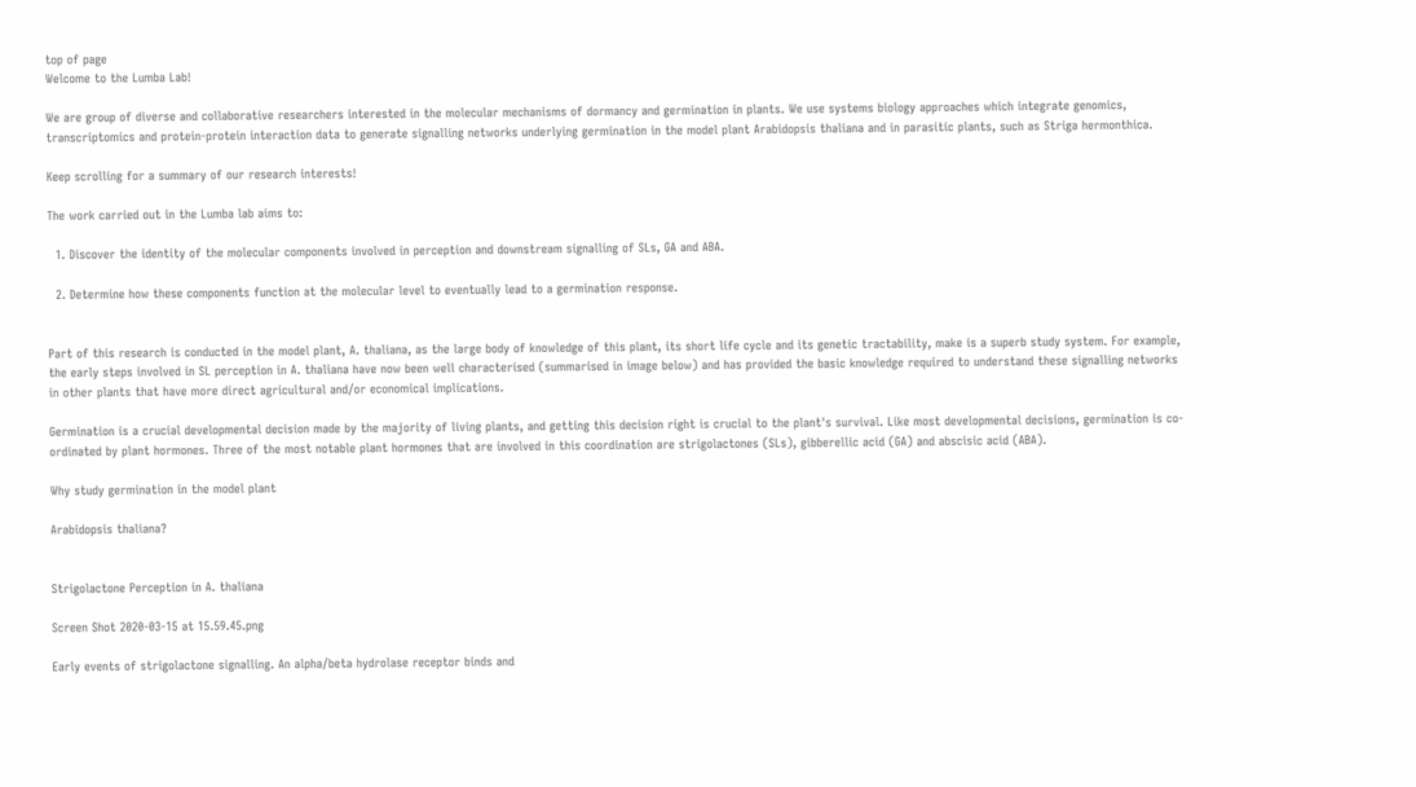top of page
Welcome to the Lumba Lab!

We are group of diverse and collaborative researchers interested in the molecular mechanisms of dormancy and germination in plants. We use systems biology approaches which integrate genomics, transcriptomics and protein-protein interaction data to generate signalling networks underlying germination in the model plant Arabidopsis thaliana and in parasitic plants, such as Striga hermonthica.

Keep scrolling for a summary of our research interests!

The work carried out in the Lumba lab aims to:

  1. Discover the identity of the molecular components involved in perception and downstream signalling of SLs, GA and ABA.

  2. Determine how these components function at the molecular level to eventually lead to a germination response.


Part of this research is conducted in the model plant, A. thaliana, as the large body of knowledge of this plant, its short life cycle and its genetic tractability, make is a superb study system. For example, the early steps involved in SL perception in A. thaliana have now been well characterised (summarised in image below) and has provided the basic knowledge required to understand these signalling networks in other plants that have more direct agricultural and/or economical implications.

Germination is a crucial developmental decision made by the majority of living plants, and getting this decision right is crucial to the plant's survival. Like most developmental decisions, germination is co-ordinated by plant hormones. Three of the most notable plant hormones that are involved in this coordination are strigolactones (SLs), gibberellic acid (GA) and abscisic acid (ABA).

Why study germination in the model plant

Arabidopsis thaliana?


Strigolactone Perception in A. thaliana

Screen Shot 2020-03-15 at 15.59.45.png

Early events of strigolactone signalling. An alpha/beta hydrolase receptor binds and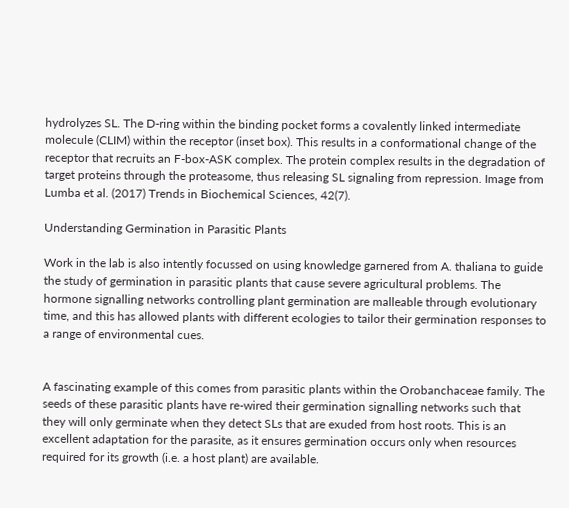hydrolyzes SL. The D-ring within the binding pocket forms a covalently linked intermediate molecule (CLIM) within the receptor (inset box). This results in a conformational change of the receptor that recruits an F-box-ASK complex. The protein complex results in the degradation of target proteins through the proteasome, thus releasing SL signaling from repression. Image from Lumba et al. (2017) Trends in Biochemical Sciences, 42(7).

Understanding Germination in Parasitic Plants

Work in the lab is also intently focussed on using knowledge garnered from A. thaliana to guide the study of germination in parasitic plants that cause severe agricultural problems. The hormone signalling networks controlling plant germination are malleable through evolutionary time, and this has allowed plants with different ecologies to tailor their germination responses to a range of environmental cues.


A fascinating example of this comes from parasitic plants within the Orobanchaceae family. The seeds of these parasitic plants have re-wired their germination signalling networks such that they will only germinate when they detect SLs that are exuded from host roots. This is an excellent adaptation for the parasite, as it ensures germination occurs only when resources required for its growth (i.e. a host plant) are available.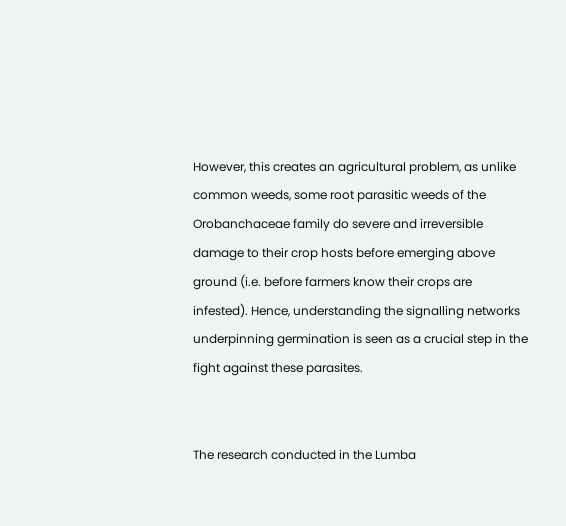However, this creates an agricultural problem, as unlike common weeds, some root parasitic weeds of the Orobanchaceae family do severe and irreversible damage to their crop hosts before emerging above ground (i.e. before farmers know their crops are infested). Hence, understanding the signalling networks underpinning germination is seen as a crucial step in the fight against these parasites.


The research conducted in the Lumba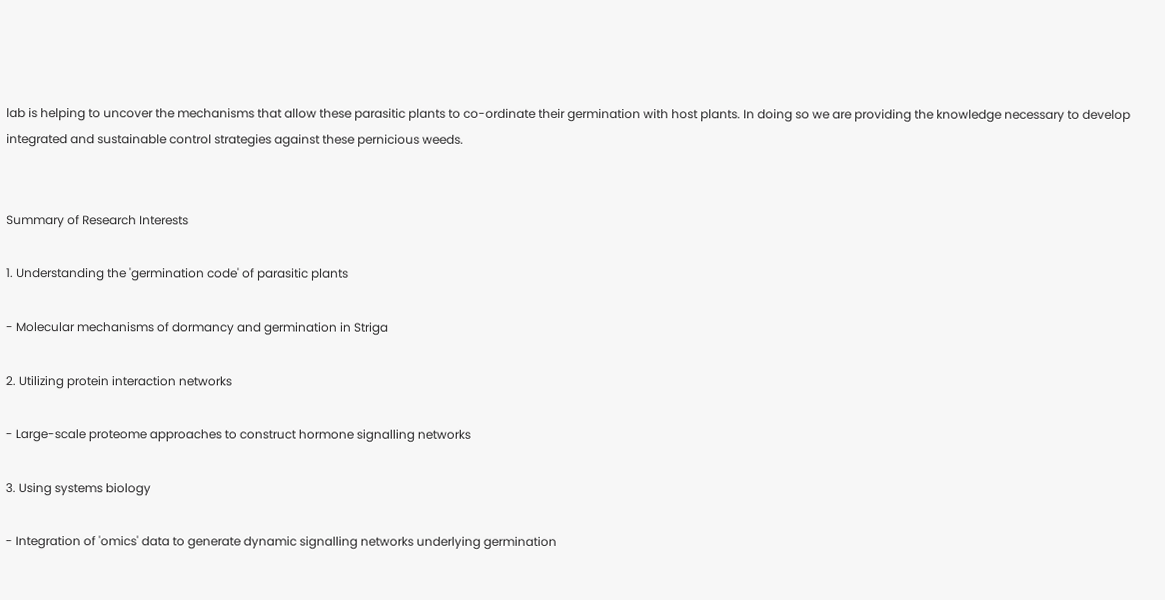lab is helping to uncover the mechanisms that allow these parasitic plants to co-ordinate their germination with host plants. In doing so we are providing the knowledge necessary to develop integrated and sustainable control strategies against these pernicious weeds.


Summary of Research Interests

1. Understanding the 'germination code' of parasitic plants

- Molecular mechanisms of dormancy and germination in Striga

2. Utilizing protein interaction networks

- Large-scale proteome approaches to construct hormone signalling networks

3. Using systems biology

- Integration of 'omics' data to generate dynamic signalling networks underlying germination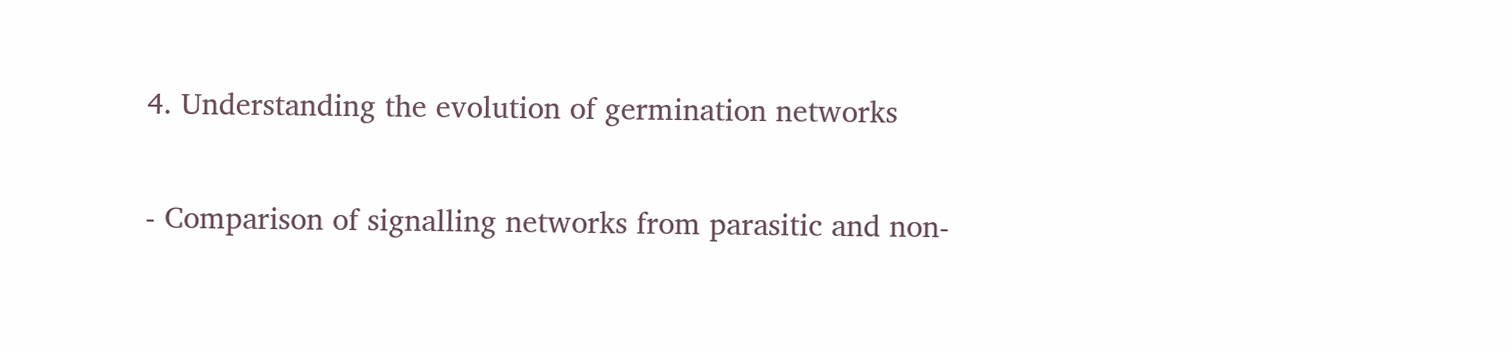4. Understanding the evolution of germination networks

- Comparison of signalling networks from parasitic and non-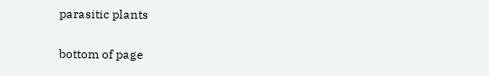parasitic plants

bottom of page